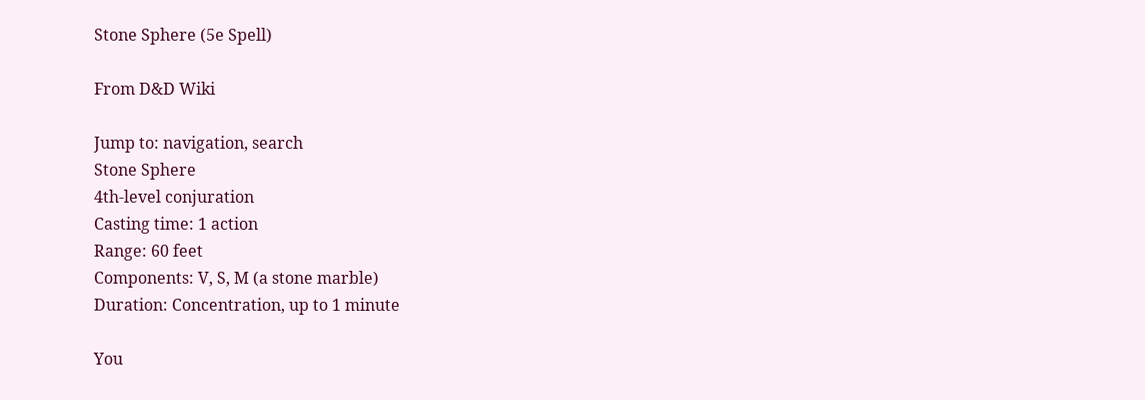Stone Sphere (5e Spell)

From D&D Wiki

Jump to: navigation, search
Stone Sphere
4th-level conjuration
Casting time: 1 action
Range: 60 feet
Components: V, S, M (a stone marble)
Duration: Concentration, up to 1 minute

You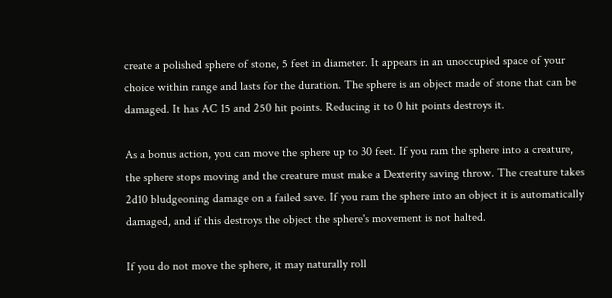create a polished sphere of stone, 5 feet in diameter. It appears in an unoccupied space of your choice within range and lasts for the duration. The sphere is an object made of stone that can be damaged. It has AC 15 and 250 hit points. Reducing it to 0 hit points destroys it.

As a bonus action, you can move the sphere up to 30 feet. If you ram the sphere into a creature, the sphere stops moving and the creature must make a Dexterity saving throw. The creature takes 2d10 bludgeoning damage on a failed save. If you ram the sphere into an object it is automatically damaged, and if this destroys the object the sphere's movement is not halted.

If you do not move the sphere, it may naturally roll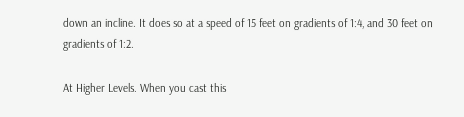down an incline. It does so at a speed of 15 feet on gradients of 1:4, and 30 feet on gradients of 1:2.

At Higher Levels. When you cast this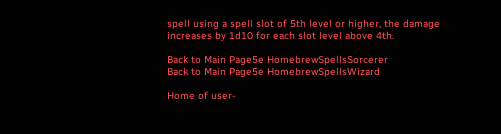spell using a spell slot of 5th level or higher, the damage increases by 1d10 for each slot level above 4th.

Back to Main Page5e HomebrewSpellsSorcerer
Back to Main Page5e HomebrewSpellsWizard

Home of user-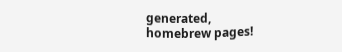generated,
homebrew pages!